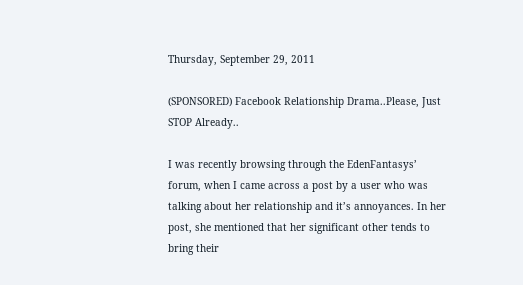Thursday, September 29, 2011

(SPONSORED) Facebook Relationship Drama..Please, Just STOP Already..

I was recently browsing through the EdenFantasys’ forum, when I came across a post by a user who was talking about her relationship and it’s annoyances. In her post, she mentioned that her significant other tends to bring their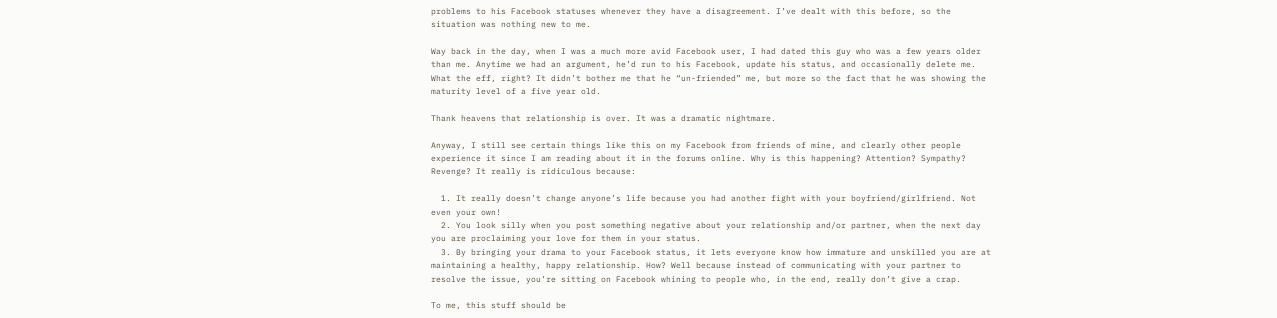problems to his Facebook statuses whenever they have a disagreement. I’ve dealt with this before, so the situation was nothing new to me.

Way back in the day, when I was a much more avid Facebook user, I had dated this guy who was a few years older than me. Anytime we had an argument, he’d run to his Facebook, update his status, and occasionally delete me. What the eff, right? It didn’t bother me that he “un-friended” me, but more so the fact that he was showing the maturity level of a five year old.

Thank heavens that relationship is over. It was a dramatic nightmare.

Anyway, I still see certain things like this on my Facebook from friends of mine, and clearly other people experience it since I am reading about it in the forums online. Why is this happening? Attention? Sympathy? Revenge? It really is ridiculous because:

  1. It really doesn’t change anyone’s life because you had another fight with your boyfriend/girlfriend. Not even your own!
  2. You look silly when you post something negative about your relationship and/or partner, when the next day you are proclaiming your love for them in your status.
  3. By bringing your drama to your Facebook status, it lets everyone know how immature and unskilled you are at maintaining a healthy, happy relationship. How? Well because instead of communicating with your partner to resolve the issue, you’re sitting on Facebook whining to people who, in the end, really don’t give a crap.

To me, this stuff should be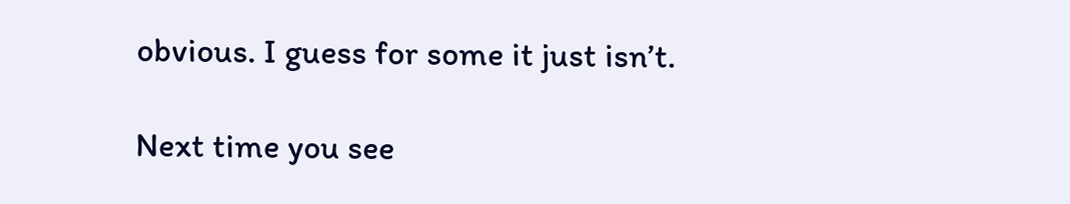obvious. I guess for some it just isn’t.

Next time you see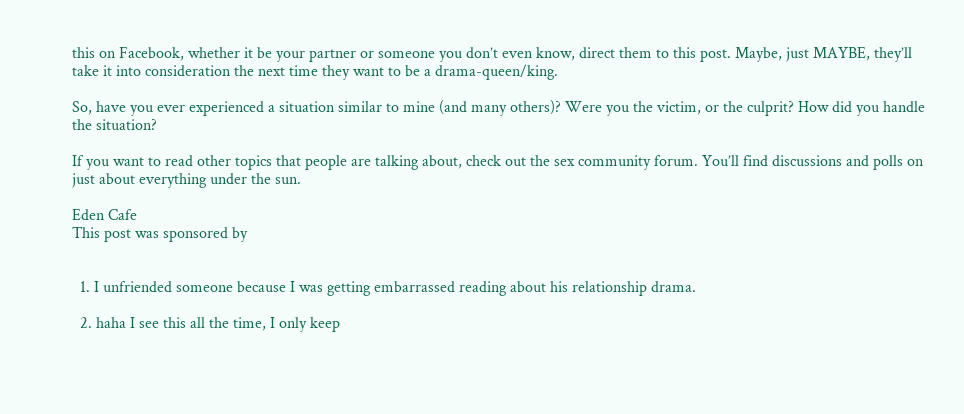this on Facebook, whether it be your partner or someone you don’t even know, direct them to this post. Maybe, just MAYBE, they’ll take it into consideration the next time they want to be a drama-queen/king.

So, have you ever experienced a situation similar to mine (and many others)? Were you the victim, or the culprit? How did you handle the situation?

If you want to read other topics that people are talking about, check out the sex community forum. You’ll find discussions and polls on just about everything under the sun.

Eden Cafe
This post was sponsored by


  1. I unfriended someone because I was getting embarrassed reading about his relationship drama.

  2. haha I see this all the time, I only keep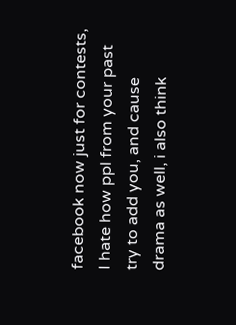facebook now just for contests, I hate how ppl from your past try to add you, and cause drama as well, i also think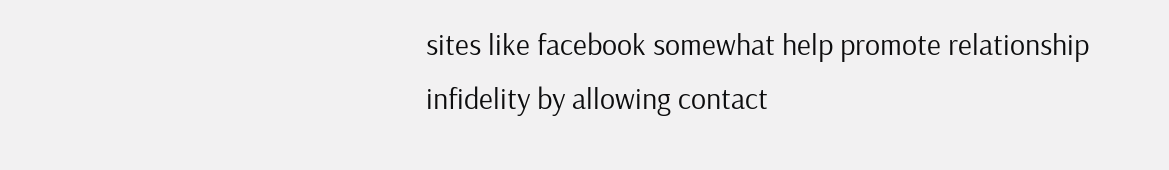sites like facebook somewhat help promote relationship infidelity by allowing contact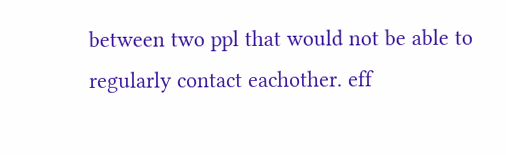between two ppl that would not be able to regularly contact eachother. eff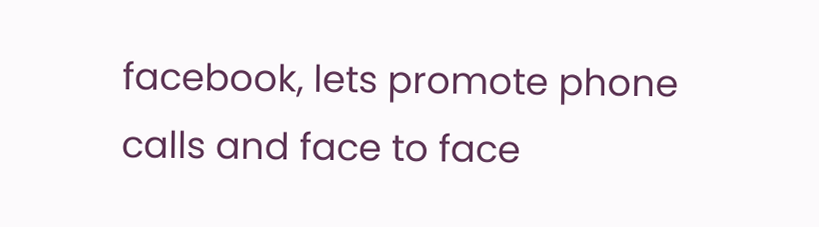facebook, lets promote phone calls and face to face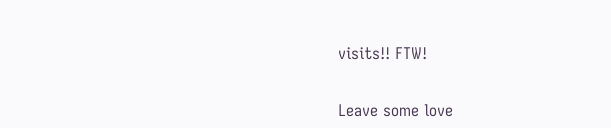visits!! FTW!


Leave some love